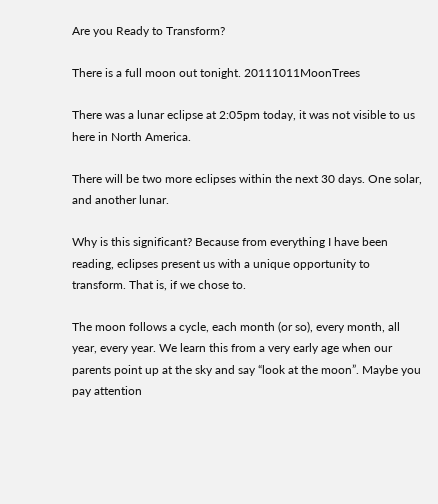Are you Ready to Transform?

There is a full moon out tonight. 20111011MoonTrees

There was a lunar eclipse at 2:05pm today, it was not visible to us here in North America.

There will be two more eclipses within the next 30 days. One solar, and another lunar.

Why is this significant? Because from everything I have been reading, eclipses present us with a unique opportunity to transform. That is, if we chose to.

The moon follows a cycle, each month (or so), every month, all year, every year. We learn this from a very early age when our parents point up at the sky and say “look at the moon”. Maybe you pay attention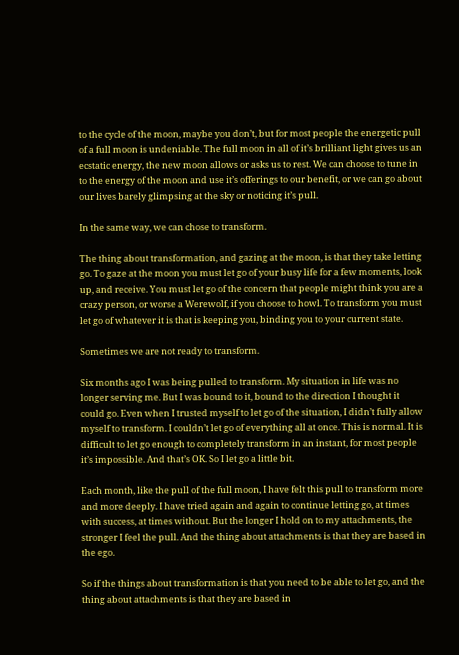to the cycle of the moon, maybe you don’t, but for most people the energetic pull of a full moon is undeniable. The full moon in all of it’s brilliant light gives us an ecstatic energy, the new moon allows or asks us to rest. We can choose to tune in to the energy of the moon and use it’s offerings to our benefit, or we can go about our lives barely glimpsing at the sky or noticing it’s pull.

In the same way, we can chose to transform.

The thing about transformation, and gazing at the moon, is that they take letting go. To gaze at the moon you must let go of your busy life for a few moments, look up, and receive. You must let go of the concern that people might think you are a crazy person, or worse a Werewolf, if you choose to howl. To transform you must let go of whatever it is that is keeping you, binding you to your current state.

Sometimes we are not ready to transform.

Six months ago I was being pulled to transform. My situation in life was no longer serving me. But I was bound to it, bound to the direction I thought it could go. Even when I trusted myself to let go of the situation, I didn’t fully allow myself to transform. I couldn’t let go of everything all at once. This is normal. It is difficult to let go enough to completely transform in an instant, for most people it’s impossible. And that’s OK. So I let go a little bit.

Each month, like the pull of the full moon, I have felt this pull to transform more and more deeply. I have tried again and again to continue letting go, at times with success, at times without. But the longer I hold on to my attachments, the stronger I feel the pull. And the thing about attachments is that they are based in the ego.

So if the things about transformation is that you need to be able to let go, and the thing about attachments is that they are based in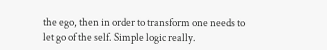the ego, then in order to transform one needs to let go of the self. Simple logic really.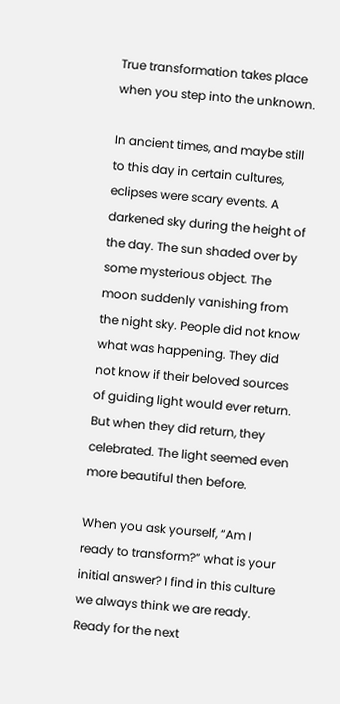True transformation takes place when you step into the unknown.

In ancient times, and maybe still to this day in certain cultures, eclipses were scary events. A darkened sky during the height of the day. The sun shaded over by some mysterious object. The moon suddenly vanishing from the night sky. People did not know what was happening. They did not know if their beloved sources of guiding light would ever return. But when they did return, they celebrated. The light seemed even more beautiful then before.

When you ask yourself, “Am I ready to transform?” what is your initial answer? I find in this culture we always think we are ready. Ready for the next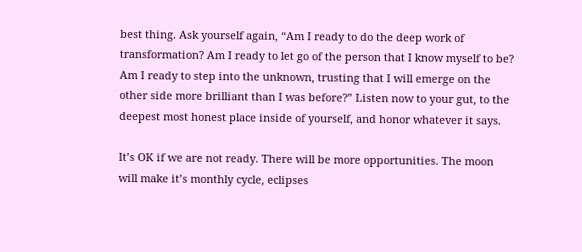best thing. Ask yourself again, “Am I ready to do the deep work of transformation? Am I ready to let go of the person that I know myself to be? Am I ready to step into the unknown, trusting that I will emerge on the other side more brilliant than I was before?” Listen now to your gut, to the deepest most honest place inside of yourself, and honor whatever it says.

It’s OK if we are not ready. There will be more opportunities. The moon will make it’s monthly cycle, eclipses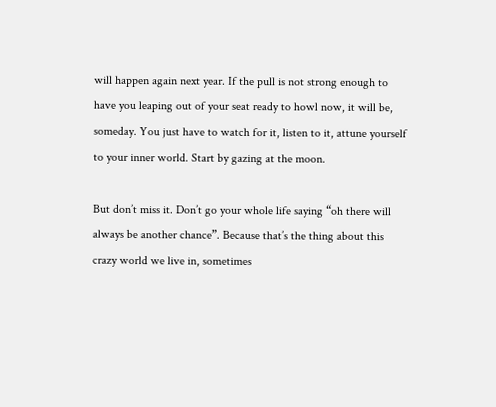will happen again next year. If the pull is not strong enough to have you leaping out of your seat ready to howl now, it will be, someday. You just have to watch for it, listen to it, attune yourself to your inner world. Start by gazing at the moon.

But don’t miss it. Don’t go your whole life saying “oh there will always be another chance”. Because that’s the thing about this crazy world we live in, sometimes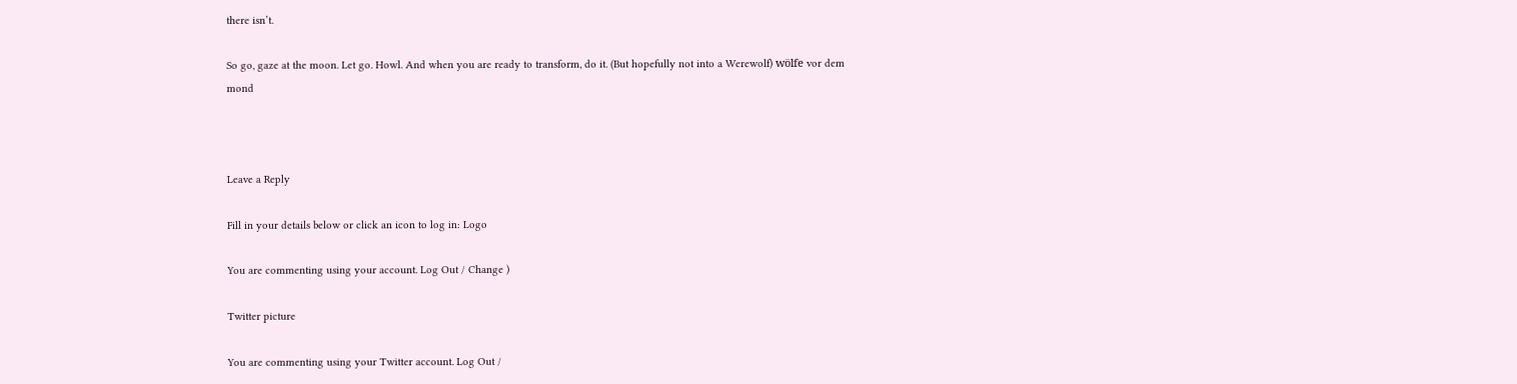there isn’t.

So go, gaze at the moon. Let go. Howl. And when you are ready to transform, do it. (But hopefully not into a Werewolf) wölfe vor dem mond



Leave a Reply

Fill in your details below or click an icon to log in: Logo

You are commenting using your account. Log Out / Change )

Twitter picture

You are commenting using your Twitter account. Log Out /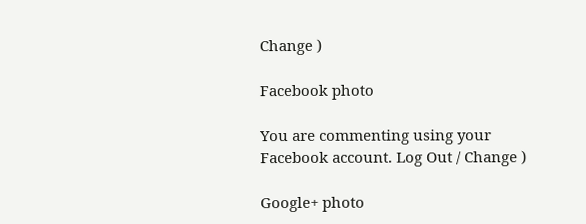Change )

Facebook photo

You are commenting using your Facebook account. Log Out / Change )

Google+ photo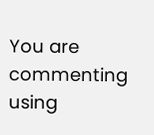You are commenting using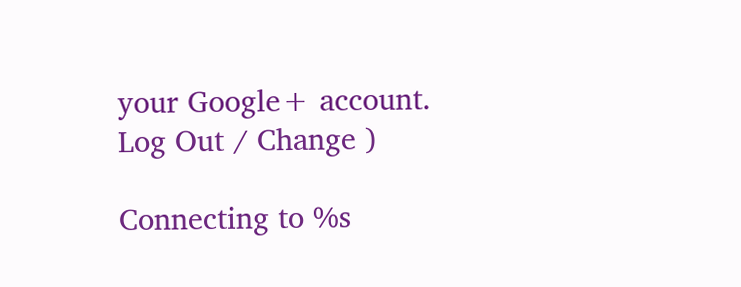your Google+ account. Log Out / Change )

Connecting to %s